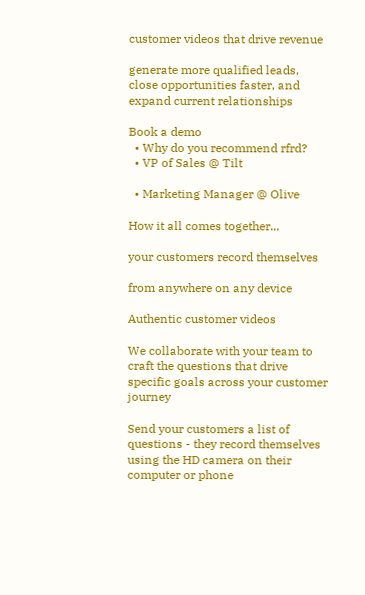customer videos that drive revenue

generate more qualified leads, close opportunities faster, and expand current relationships

Book a demo
  • Why do you recommend rfrd?
  • VP of Sales @ Tilt

  • Marketing Manager @ Olive

How it all comes together...

your customers record themselves

from anywhere on any device

Authentic customer videos

We collaborate with your team to craft the questions that drive specific goals across your customer journey

Send your customers a list of questions - they record themselves using the HD camera on their computer or phone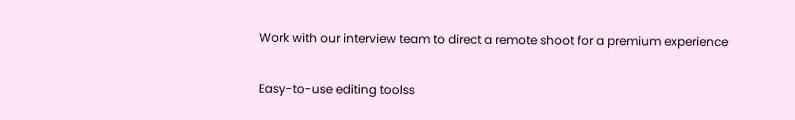Work with our interview team to direct a remote shoot for a premium experience

Easy-to-use editing toolss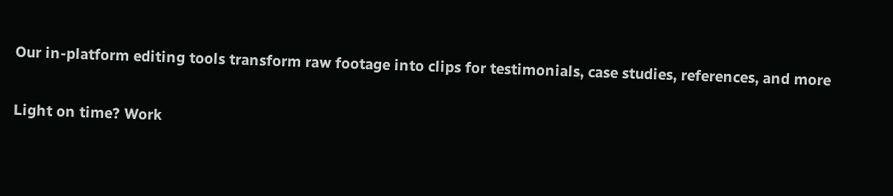Our in-platform editing tools transform raw footage into clips for testimonials, case studies, references, and more

Light on time? Work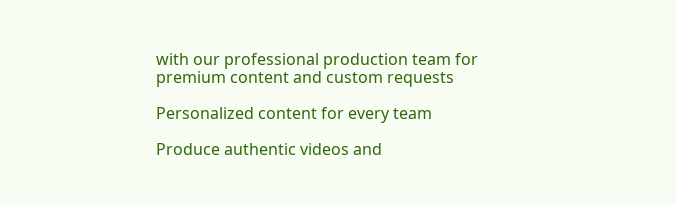with our professional production team for premium content and custom requests

Personalized content for every team

Produce authentic videos and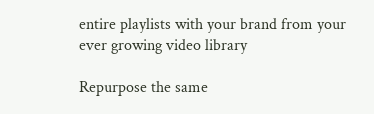entire playlists with your brand from your ever growing video library

Repurpose the same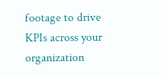footage to drive KPIs across your organization